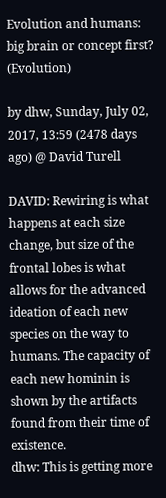Evolution and humans: big brain or concept first? (Evolution)

by dhw, Sunday, July 02, 2017, 13:59 (2478 days ago) @ David Turell

DAVID: Rewiring is what happens at each size change, but size of the frontal lobes is what allows for the advanced ideation of each new species on the way to humans. The capacity of each new hominin is shown by the artifacts found from their time of existence.
dhw: This is getting more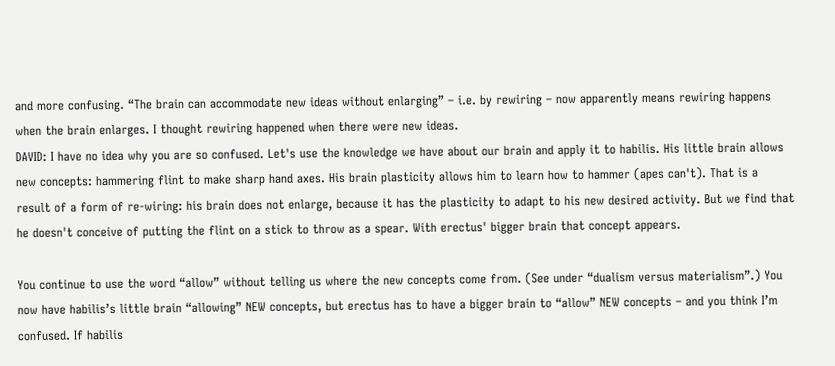and more confusing. “The brain can accommodate new ideas without enlarging” – i.e. by rewiring – now apparently means rewiring happens when the brain enlarges. I thought rewiring happened when there were new ideas.
DAVID: I have no idea why you are so confused. Let's use the knowledge we have about our brain and apply it to habilis. His little brain allows new concepts: hammering flint to make sharp hand axes. His brain plasticity allows him to learn how to hammer (apes can't). That is a result of a form of re-wiring: his brain does not enlarge, because it has the plasticity to adapt to his new desired activity. But we find that he doesn't conceive of putting the flint on a stick to throw as a spear. With erectus' bigger brain that concept appears.

You continue to use the word “allow” without telling us where the new concepts come from. (See under “dualism versus materialism”.) You now have habilis’s little brain “allowing” NEW concepts, but erectus has to have a bigger brain to “allow” NEW concepts – and you think I’m confused. If habilis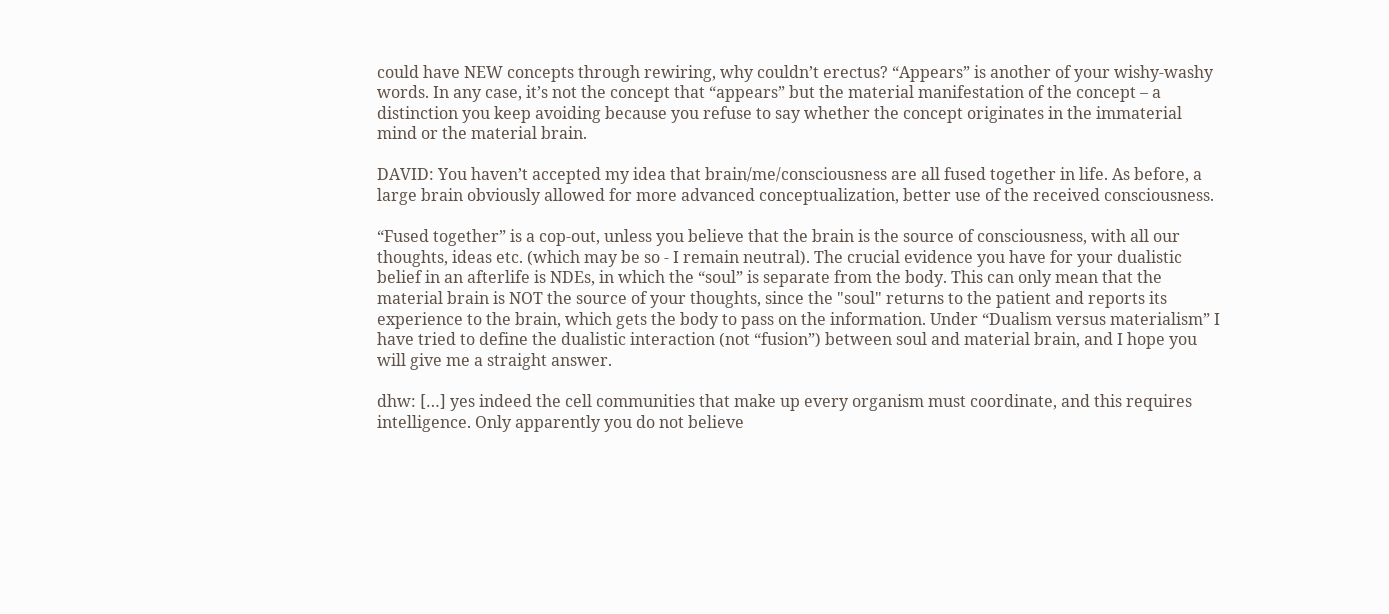could have NEW concepts through rewiring, why couldn’t erectus? “Appears” is another of your wishy-washy words. In any case, it’s not the concept that “appears” but the material manifestation of the concept – a distinction you keep avoiding because you refuse to say whether the concept originates in the immaterial mind or the material brain.

DAVID: You haven’t accepted my idea that brain/me/consciousness are all fused together in life. As before, a large brain obviously allowed for more advanced conceptualization, better use of the received consciousness.

“Fused together” is a cop-out, unless you believe that the brain is the source of consciousness, with all our thoughts, ideas etc. (which may be so - I remain neutral). The crucial evidence you have for your dualistic belief in an afterlife is NDEs, in which the “soul” is separate from the body. This can only mean that the material brain is NOT the source of your thoughts, since the "soul" returns to the patient and reports its experience to the brain, which gets the body to pass on the information. Under “Dualism versus materialism” I have tried to define the dualistic interaction (not “fusion”) between soul and material brain, and I hope you will give me a straight answer.

dhw: […] yes indeed the cell communities that make up every organism must coordinate, and this requires intelligence. Only apparently you do not believe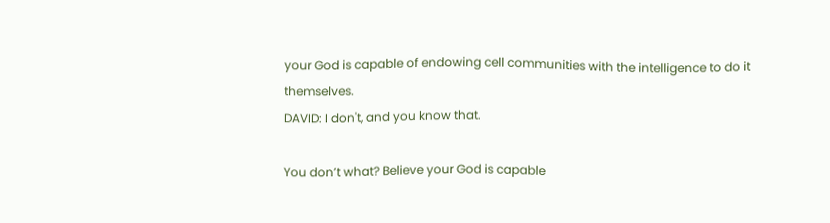your God is capable of endowing cell communities with the intelligence to do it themselves.
DAVID: I don't, and you know that.

You don’t what? Believe your God is capable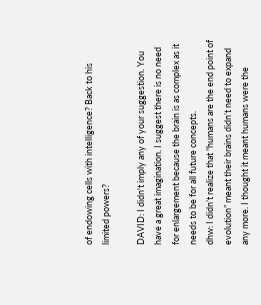of endowing cells with intelligence? Back to his limited powers?

DAVID: I didn't imply any of your suggestion. You have a great imagination. I suggest there is no need for enlargement because the brain is as complex as it needs to be for all future concepts.
dhw: I didn’t realize that “humans are the end point of evolution” meant their brains didn’t need to expand any more. I thought it meant humans were the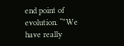end point of evolution. “"We have really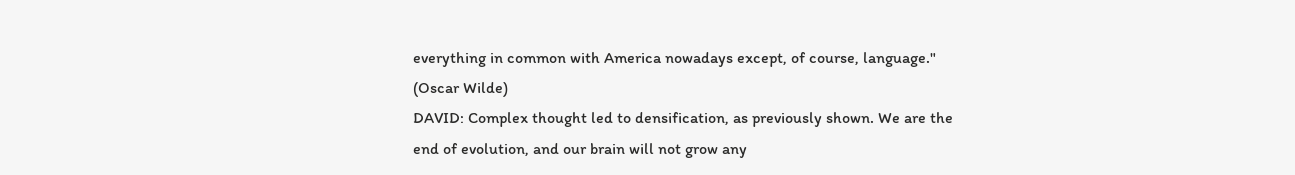everything in common with America nowadays except, of course, language." (Oscar Wilde)
DAVID: Complex thought led to densification, as previously shown. We are the end of evolution, and our brain will not grow any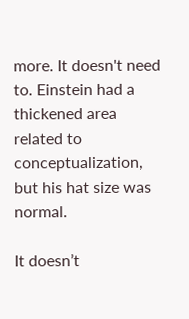more. It doesn't need to. Einstein had a thickened area related to conceptualization, but his hat size was normal.

It doesn’t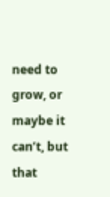need to grow, or maybe it can’t, but that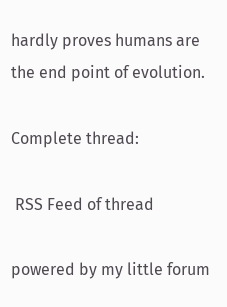hardly proves humans are the end point of evolution.

Complete thread:

 RSS Feed of thread

powered by my little forum